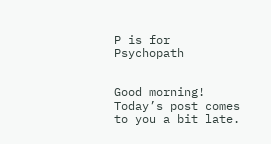P is for Psychopath


Good morning! Today’s post comes to you a bit late.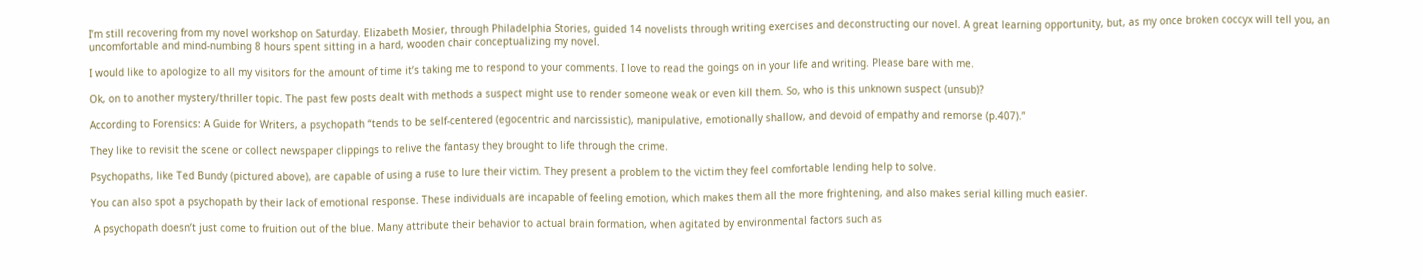I’m still recovering from my novel workshop on Saturday. Elizabeth Mosier, through Philadelphia Stories, guided 14 novelists through writing exercises and deconstructing our novel. A great learning opportunity, but, as my once broken coccyx will tell you, an uncomfortable and mind-numbing 8 hours spent sitting in a hard, wooden chair conceptualizing my novel.

I would like to apologize to all my visitors for the amount of time it’s taking me to respond to your comments. I love to read the goings on in your life and writing. Please bare with me.

Ok, on to another mystery/thriller topic. The past few posts dealt with methods a suspect might use to render someone weak or even kill them. So, who is this unknown suspect (unsub)?

According to Forensics: A Guide for Writers, a psychopath “tends to be self-centered (egocentric and narcissistic), manipulative, emotionally shallow, and devoid of empathy and remorse (p.407).”

They like to revisit the scene or collect newspaper clippings to relive the fantasy they brought to life through the crime.

Psychopaths, like Ted Bundy (pictured above), are capable of using a ruse to lure their victim. They present a problem to the victim they feel comfortable lending help to solve.

You can also spot a psychopath by their lack of emotional response. These individuals are incapable of feeling emotion, which makes them all the more frightening, and also makes serial killing much easier.

 A psychopath doesn’t just come to fruition out of the blue. Many attribute their behavior to actual brain formation, when agitated by environmental factors such as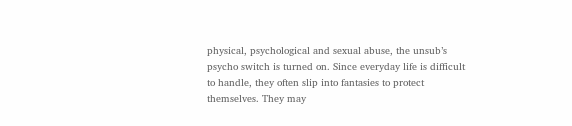physical, psychological and sexual abuse, the unsub’s psycho switch is turned on. Since everyday life is difficult to handle, they often slip into fantasies to protect themselves. They may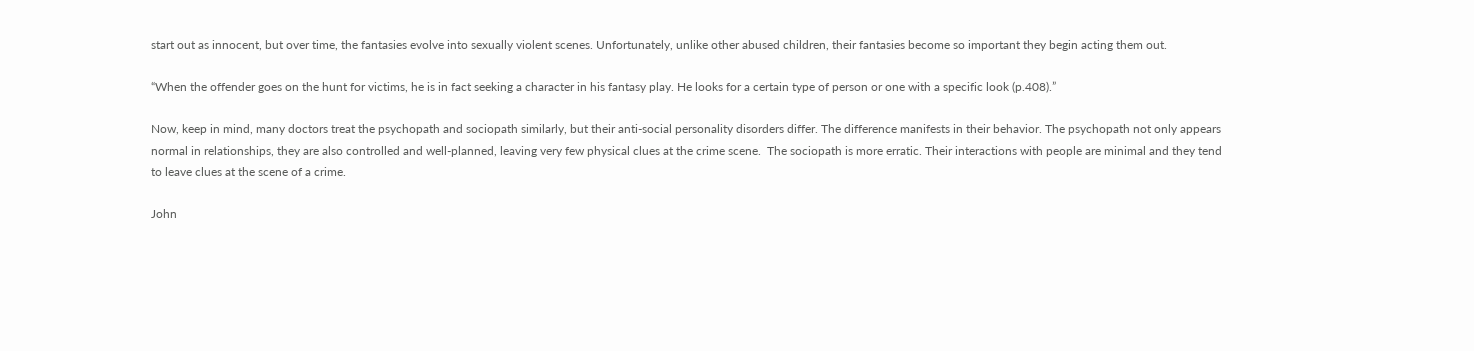start out as innocent, but over time, the fantasies evolve into sexually violent scenes. Unfortunately, unlike other abused children, their fantasies become so important they begin acting them out.

“When the offender goes on the hunt for victims, he is in fact seeking a character in his fantasy play. He looks for a certain type of person or one with a specific look (p.408).”

Now, keep in mind, many doctors treat the psychopath and sociopath similarly, but their anti-social personality disorders differ. The difference manifests in their behavior. The psychopath not only appears normal in relationships, they are also controlled and well-planned, leaving very few physical clues at the crime scene.  The sociopath is more erratic. Their interactions with people are minimal and they tend to leave clues at the scene of a crime.

John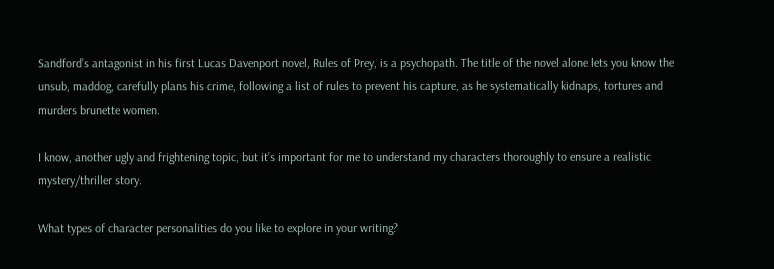Sandford’s antagonist in his first Lucas Davenport novel, Rules of Prey, is a psychopath. The title of the novel alone lets you know the unsub, maddog, carefully plans his crime, following a list of rules to prevent his capture, as he systematically kidnaps, tortures and murders brunette women.

I know, another ugly and frightening topic, but it’s important for me to understand my characters thoroughly to ensure a realistic mystery/thriller story.

What types of character personalities do you like to explore in your writing?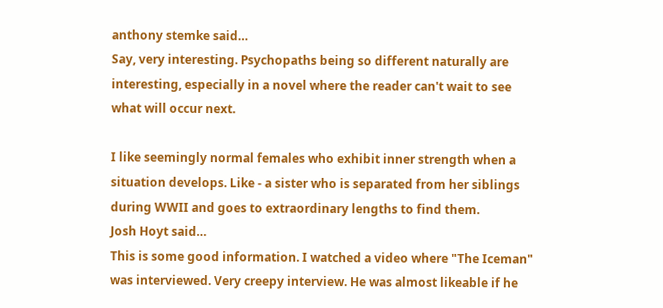anthony stemke said…
Say, very interesting. Psychopaths being so different naturally are interesting, especially in a novel where the reader can't wait to see what will occur next.

I like seemingly normal females who exhibit inner strength when a situation develops. Like - a sister who is separated from her siblings during WWII and goes to extraordinary lengths to find them.
Josh Hoyt said…
This is some good information. I watched a video where "The Iceman" was interviewed. Very creepy interview. He was almost likeable if he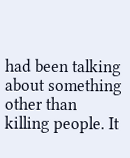had been talking about something other than killing people. It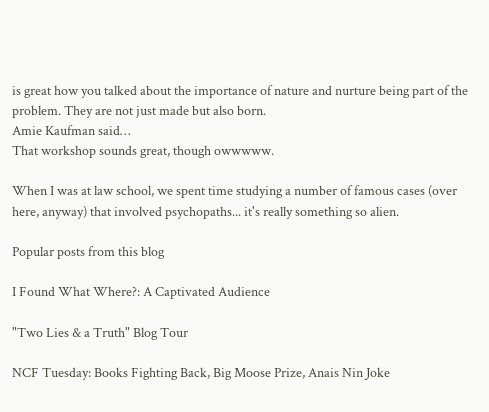is great how you talked about the importance of nature and nurture being part of the problem. They are not just made but also born.
Amie Kaufman said…
That workshop sounds great, though owwwww.

When I was at law school, we spent time studying a number of famous cases (over here, anyway) that involved psychopaths... it's really something so alien.

Popular posts from this blog

I Found What Where?: A Captivated Audience

"Two Lies & a Truth" Blog Tour

NCF Tuesday: Books Fighting Back, Big Moose Prize, Anais Nin Joke